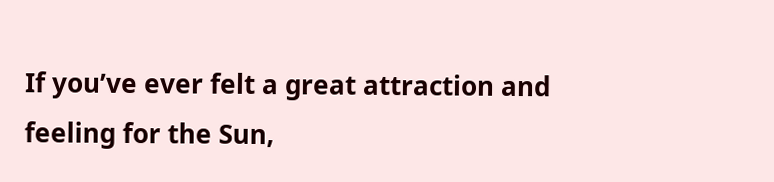If you’ve ever felt a great attraction and feeling for the Sun,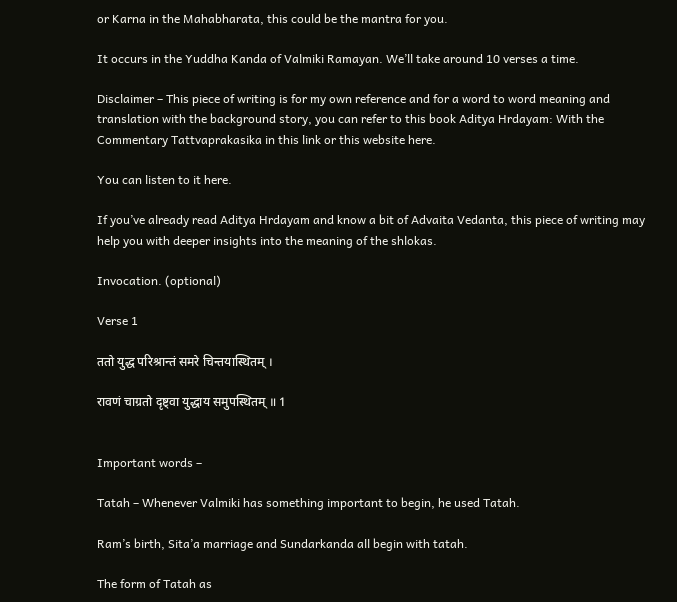or Karna in the Mahabharata, this could be the mantra for you.

It occurs in the Yuddha Kanda of Valmiki Ramayan. We’ll take around 10 verses a time.

Disclaimer – This piece of writing is for my own reference and for a word to word meaning and translation with the background story, you can refer to this book Aditya Hrdayam: With the Commentary Tattvaprakasika in this link or this website here.

You can listen to it here.

If you’ve already read Aditya Hrdayam and know a bit of Advaita Vedanta, this piece of writing may help you with deeper insights into the meaning of the shlokas.

Invocation. (optional)

Verse 1

ततो युद्ध परिश्रान्तं समरे चिन्तयास्थितम् ।

रावणं चाग्रतो दृष्ट्वा युद्धाय समुपस्थितम् ॥ 1


Important words –

Tatah – Whenever Valmiki has something important to begin, he used Tatah.

Ram’s birth, Sita’a marriage and Sundarkanda all begin with tatah.

The form of Tatah as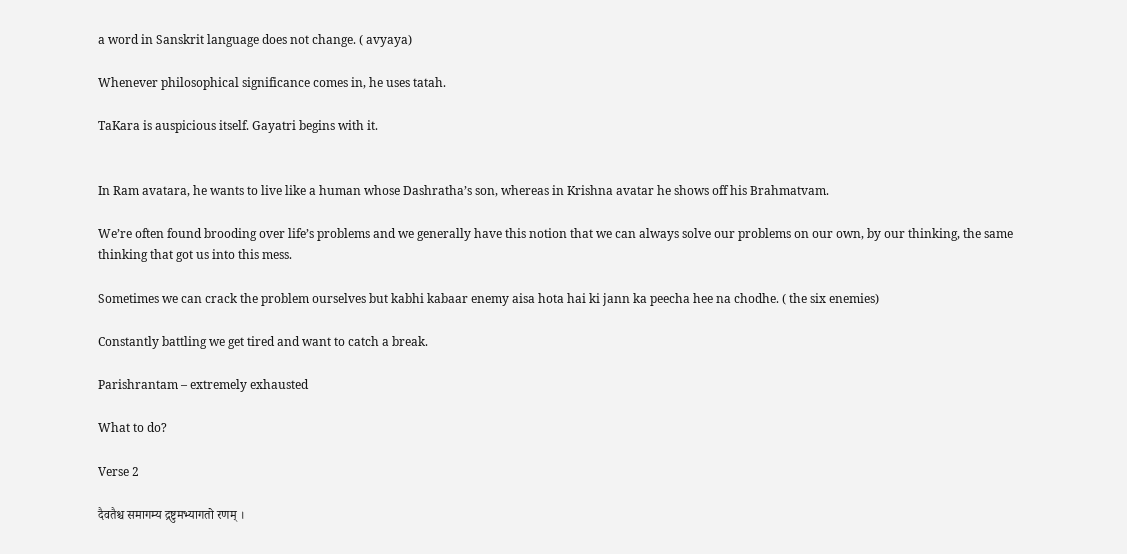a word in Sanskrit language does not change. ( avyaya)

Whenever philosophical significance comes in, he uses tatah.

TaKara is auspicious itself. Gayatri begins with it.


In Ram avatara, he wants to live like a human whose Dashratha’s son, whereas in Krishna avatar he shows off his Brahmatvam.

We’re often found brooding over life’s problems and we generally have this notion that we can always solve our problems on our own, by our thinking, the same thinking that got us into this mess.

Sometimes we can crack the problem ourselves but kabhi kabaar enemy aisa hota hai ki jann ka peecha hee na chodhe. ( the six enemies)

Constantly battling we get tired and want to catch a break.

Parishrantam – extremely exhausted

What to do?

Verse 2

दैवतैश्च समागम्य द्रष्टुमभ्यागतो रणम् ।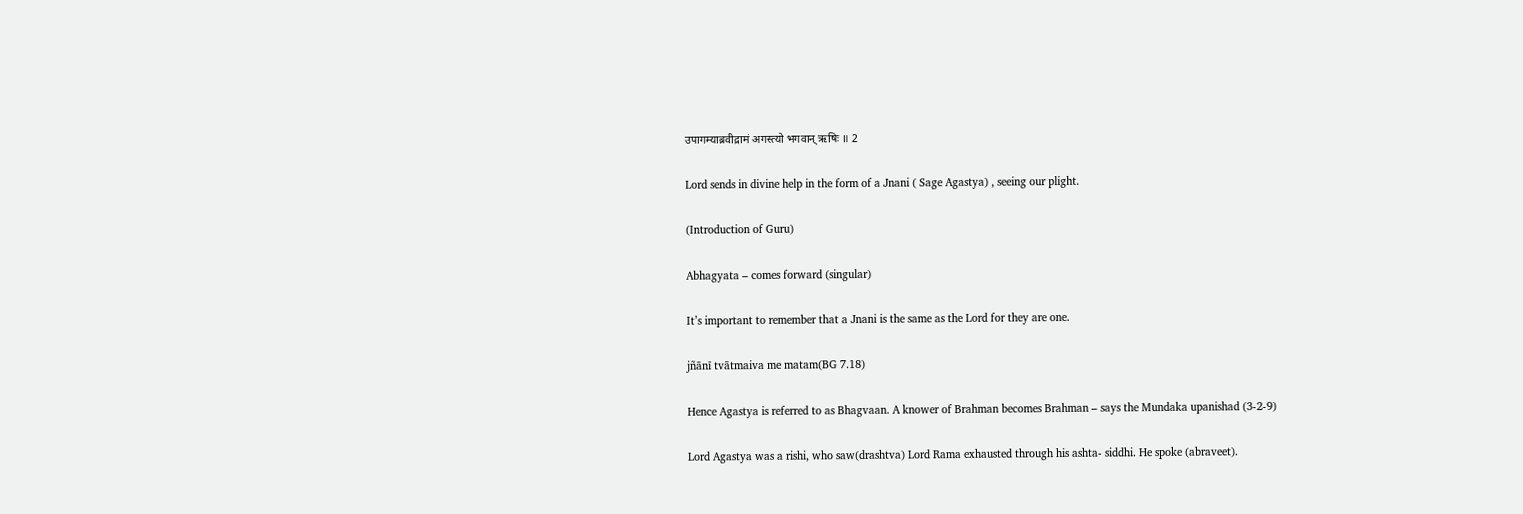उपागम्याब्रवीद्रामं अगस्त्यो भगवान् ऋषिः ॥ 2

Lord sends in divine help in the form of a Jnani ( Sage Agastya) , seeing our plight.

(Introduction of Guru)

Abhagyata – comes forward (singular)

It’s important to remember that a Jnani is the same as the Lord for they are one.

jñānī tvātmaiva me matam(BG 7.18)

Hence Agastya is referred to as Bhagvaan. A knower of Brahman becomes Brahman – says the Mundaka upanishad (3-2-9)

Lord Agastya was a rishi, who saw(drashtva) Lord Rama exhausted through his ashta- siddhi. He spoke (abraveet).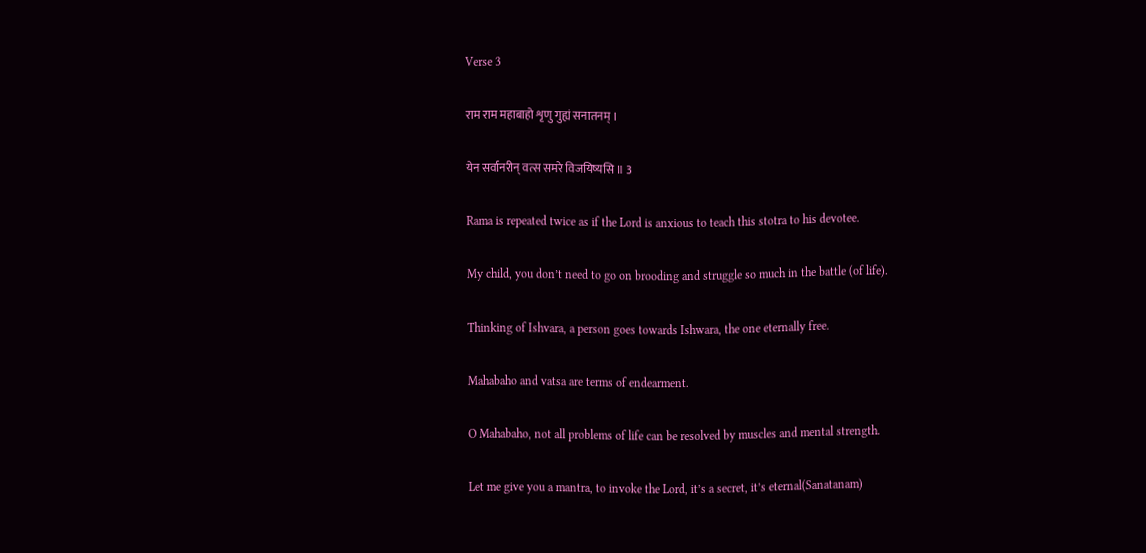Verse 3

राम राम महाबाहो शृणु गुह्यं सनातनम् ।

येन सर्वानरीन् वत्स समरे विजयिष्यसि ॥ 3

Rama is repeated twice as if the Lord is anxious to teach this stotra to his devotee.

My child, you don’t need to go on brooding and struggle so much in the battle (of life).

Thinking of Ishvara, a person goes towards Ishwara, the one eternally free.

Mahabaho and vatsa are terms of endearment.

O Mahabaho, not all problems of life can be resolved by muscles and mental strength.

Let me give you a mantra, to invoke the Lord, it’s a secret, it’s eternal(Sanatanam)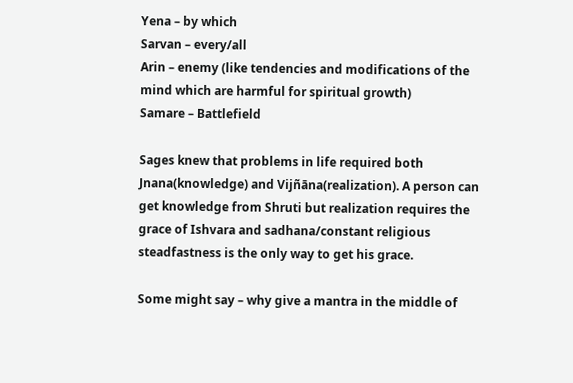Yena – by which
Sarvan – every/all
Arin – enemy (like tendencies and modifications of the mind which are harmful for spiritual growth)
Samare – Battlefield

Sages knew that problems in life required both Jnana(knowledge) and Vijñāna(realization). A person can get knowledge from Shruti but realization requires the grace of Ishvara and sadhana/constant religious steadfastness is the only way to get his grace.

Some might say – why give a mantra in the middle of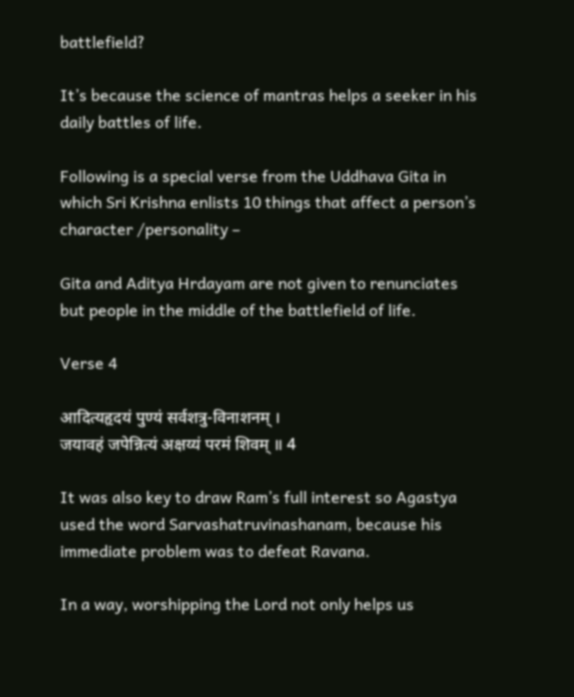battlefield?

It’s because the science of mantras helps a seeker in his daily battles of life.

Following is a special verse from the Uddhava Gita in which Sri Krishna enlists 10 things that affect a person’s character /personality –

Gita and Aditya Hrdayam are not given to renunciates but people in the middle of the battlefield of life.

Verse 4

आदित्यहृदयं पुण्यं सर्वशत्रु-विनाशनम् ।
जयावहं जपेन्नित्यं अक्षय्यं परमं शिवम् ॥ 4

It was also key to draw Ram’s full interest so Agastya used the word Sarvashatruvinashanam, because his immediate problem was to defeat Ravana.

In a way, worshipping the Lord not only helps us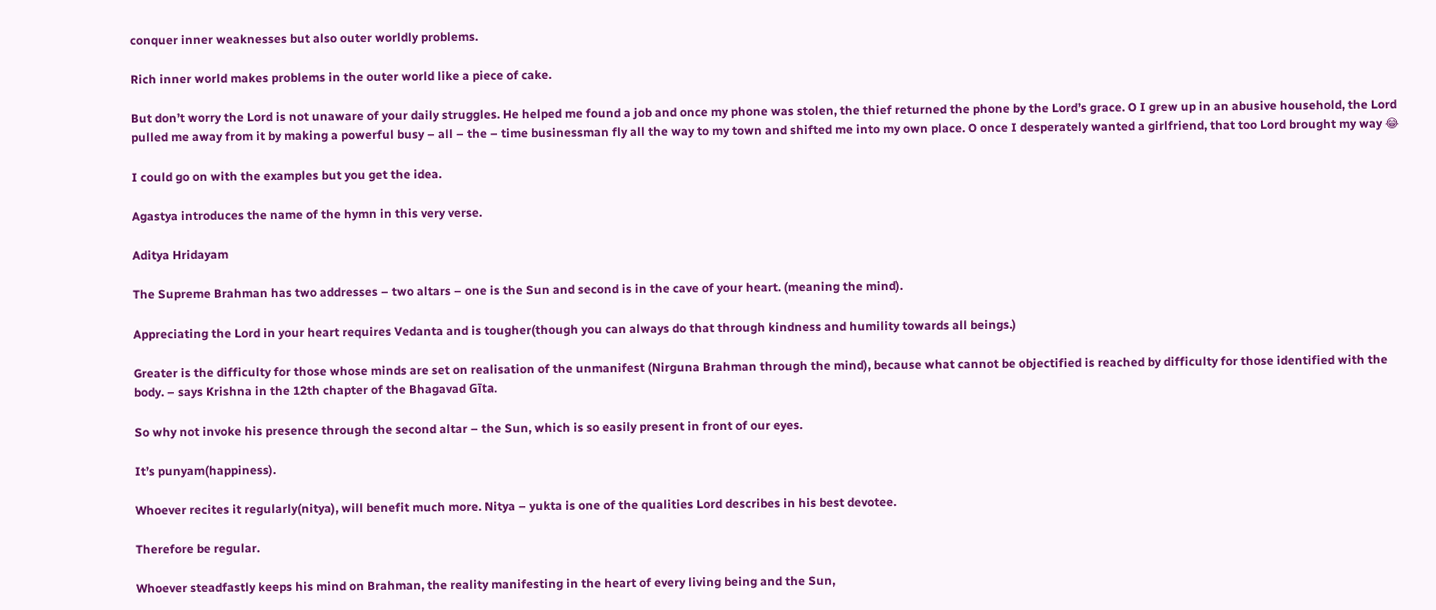conquer inner weaknesses but also outer worldly problems.

Rich inner world makes problems in the outer world like a piece of cake.

But don’t worry the Lord is not unaware of your daily struggles. He helped me found a job and once my phone was stolen, the thief returned the phone by the Lord’s grace. O I grew up in an abusive household, the Lord pulled me away from it by making a powerful busy – all – the – time businessman fly all the way to my town and shifted me into my own place. O once I desperately wanted a girlfriend, that too Lord brought my way 😂

I could go on with the examples but you get the idea.

Agastya introduces the name of the hymn in this very verse.

Aditya Hridayam

The Supreme Brahman has two addresses – two altars – one is the Sun and second is in the cave of your heart. (meaning the mind).

Appreciating the Lord in your heart requires Vedanta and is tougher(though you can always do that through kindness and humility towards all beings.)

Greater is the difficulty for those whose minds are set on realisation of the unmanifest (Nirguna Brahman through the mind), because what cannot be objectified is reached by difficulty for those identified with the body. – says Krishna in the 12th chapter of the Bhagavad Gīta.

So why not invoke his presence through the second altar – the Sun, which is so easily present in front of our eyes.

It’s punyam(happiness).

Whoever recites it regularly(nitya), will benefit much more. Nitya – yukta is one of the qualities Lord describes in his best devotee.

Therefore be regular.

Whoever steadfastly keeps his mind on Brahman, the reality manifesting in the heart of every living being and the Sun,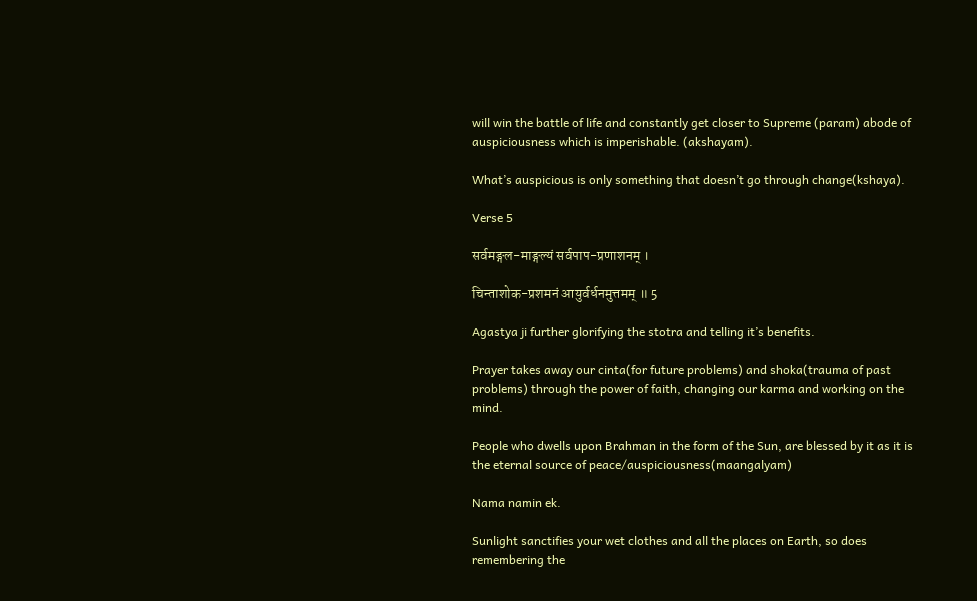will win the battle of life and constantly get closer to Supreme (param) abode of auspiciousness which is imperishable. (akshayam).

What’s auspicious is only something that doesn’t go through change(kshaya).

Verse 5

सर्वमङ्गल-माङ्गल्यं सर्वपाप-प्रणाशनम् ।

चिन्ताशोक-प्रशमनं आयुर्वर्धनमुत्तमम् ॥ 5

Agastya ji further glorifying the stotra and telling it’s benefits.

Prayer takes away our cinta(for future problems) and shoka(trauma of past problems) through the power of faith, changing our karma and working on the mind.

People who dwells upon Brahman in the form of the Sun, are blessed by it as it is the eternal source of peace/auspiciousness(maangalyam)

Nama namin ek.

Sunlight sanctifies your wet clothes and all the places on Earth, so does remembering the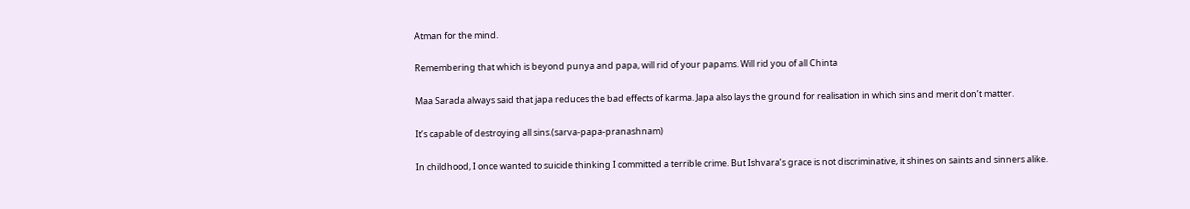Atman for the mind.

Remembering that which is beyond punya and papa, will rid of your papams. Will rid you of all Chinta

Maa Sarada always said that japa reduces the bad effects of karma. Japa also lays the ground for realisation in which sins and merit don’t matter.

It’s capable of destroying all sins.(sarva-papa-pranashnam)

In childhood, I once wanted to suicide thinking I committed a terrible crime. But Ishvara’s grace is not discriminative, it shines on saints and sinners alike.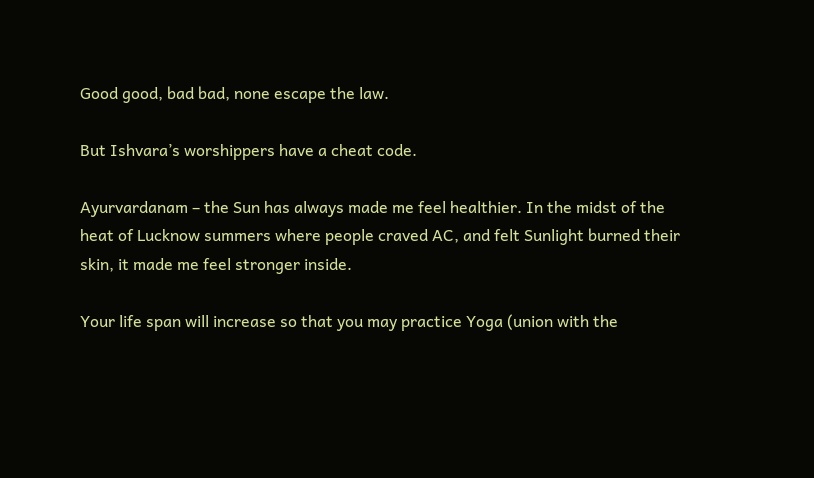Good good, bad bad, none escape the law.

But Ishvara’s worshippers have a cheat code.

Ayurvardanam – the Sun has always made me feel healthier. In the midst of the heat of Lucknow summers where people craved AC, and felt Sunlight burned their skin, it made me feel stronger inside.

Your life span will increase so that you may practice Yoga (union with the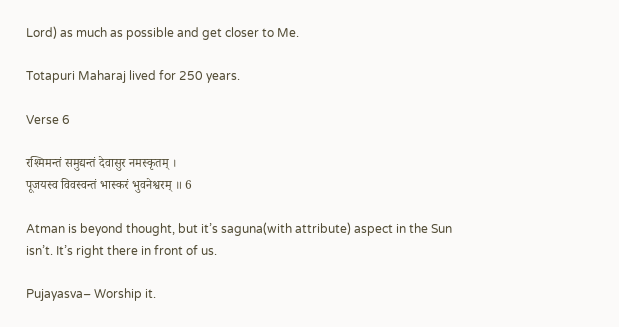Lord) as much as possible and get closer to Me.

Totapuri Maharaj lived for 250 years.

Verse 6

रश्मिमन्तं समुद्यन्तं देवासुर नमस्कृतम् ।
पूजयस्व विवस्वन्तं भास्करं भुवनेश्वरम् ॥ 6

Atman is beyond thought, but it’s saguna(with attribute) aspect in the Sun isn’t. It’s right there in front of us.

Pujayasva– Worship it.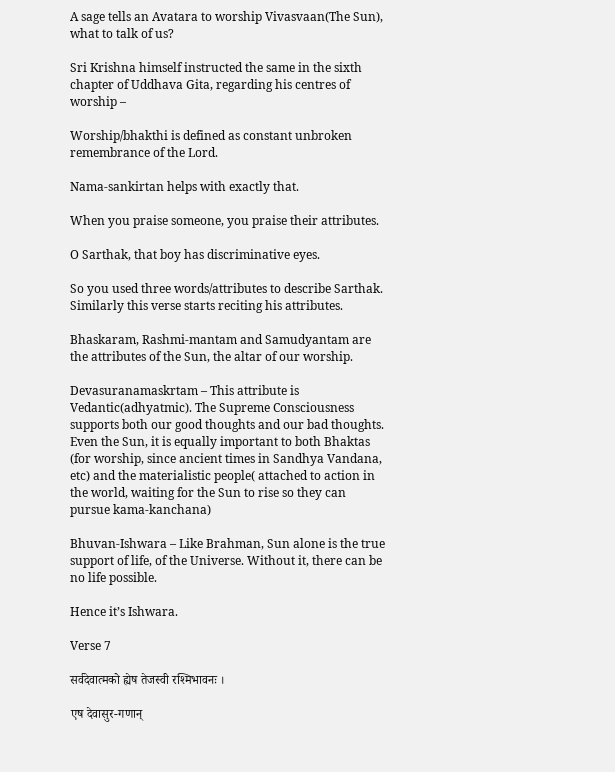A sage tells an Avatara to worship Vivasvaan(The Sun), what to talk of us?

Sri Krishna himself instructed the same in the sixth chapter of Uddhava Gita, regarding his centres of worship –

Worship/bhakthi is defined as constant unbroken remembrance of the Lord.

Nama-sankirtan helps with exactly that.

When you praise someone, you praise their attributes.

O Sarthak, that boy has discriminative eyes.

So you used three words/attributes to describe Sarthak. Similarly this verse starts reciting his attributes.

Bhaskaram, Rashmi-mantam and Samudyantam are the attributes of the Sun, the altar of our worship.

Devasuranamaskrtam – This attribute is Vedantic(adhyatmic). The Supreme Consciousness supports both our good thoughts and our bad thoughts. Even the Sun, it is equally important to both Bhaktas (for worship, since ancient times in Sandhya Vandana, etc) and the materialistic people( attached to action in the world, waiting for the Sun to rise so they can pursue kama-kanchana)

Bhuvan-Ishwara – Like Brahman, Sun alone is the true support of life, of the Universe. Without it, there can be no life possible.

Hence it’s Ishwara.

Verse 7

सर्वदेवात्मको ह्येष तेजस्वी रश्मिभावनः ।

एष देवासुर-गणान्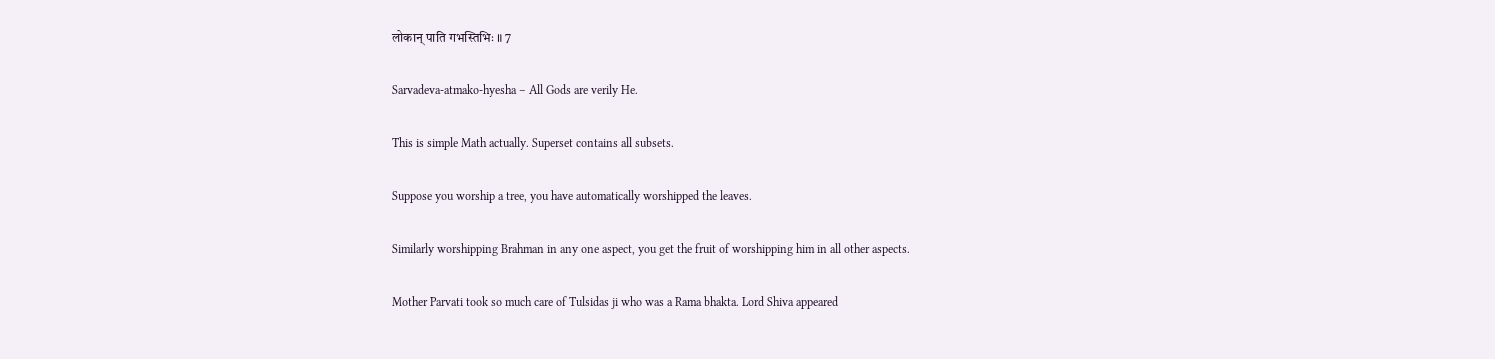लोकान् पाति गभस्तिभिः ॥ 7

Sarvadeva-atmako-hyesha – All Gods are verily He.

This is simple Math actually. Superset contains all subsets.

Suppose you worship a tree, you have automatically worshipped the leaves.

Similarly worshipping Brahman in any one aspect, you get the fruit of worshipping him in all other aspects.

Mother Parvati took so much care of Tulsidas ji who was a Rama bhakta. Lord Shiva appeared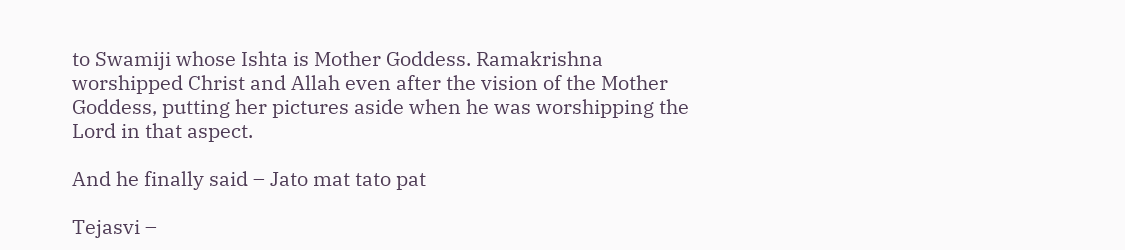to Swamiji whose Ishta is Mother Goddess. Ramakrishna worshipped Christ and Allah even after the vision of the Mother Goddess, putting her pictures aside when he was worshipping the Lord in that aspect.

And he finally said – Jato mat tato pat

Tejasvi –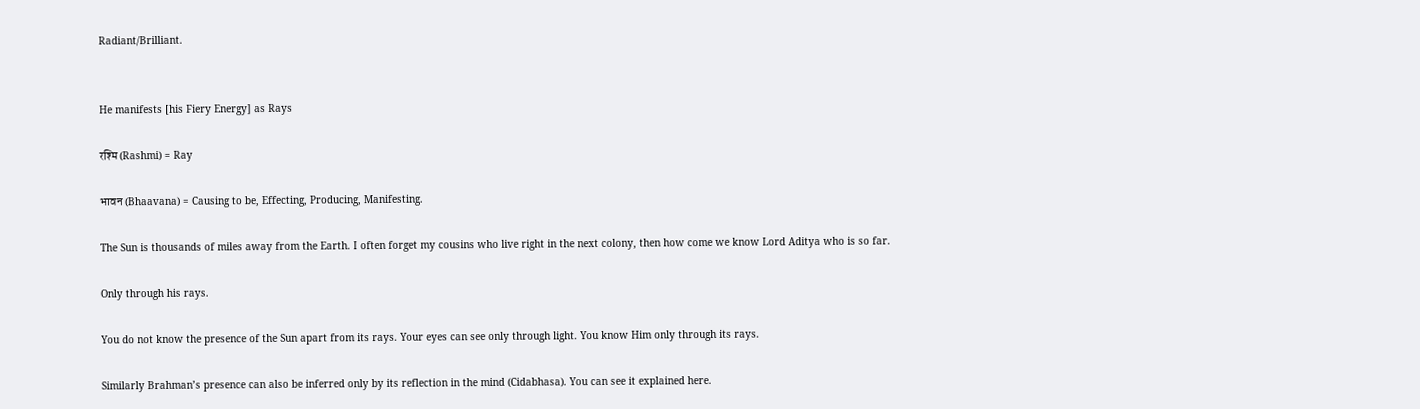Radiant/Brilliant.


He manifests [his Fiery Energy] as Rays

रश्मि (Rashmi) = Ray

भावन (Bhaavana) = Causing to be, Effecting, Producing, Manifesting.

The Sun is thousands of miles away from the Earth. I often forget my cousins who live right in the next colony, then how come we know Lord Aditya who is so far.

Only through his rays.

You do not know the presence of the Sun apart from its rays. Your eyes can see only through light. You know Him only through its rays.

Similarly Brahman’s presence can also be inferred only by its reflection in the mind (Cidabhasa). You can see it explained here.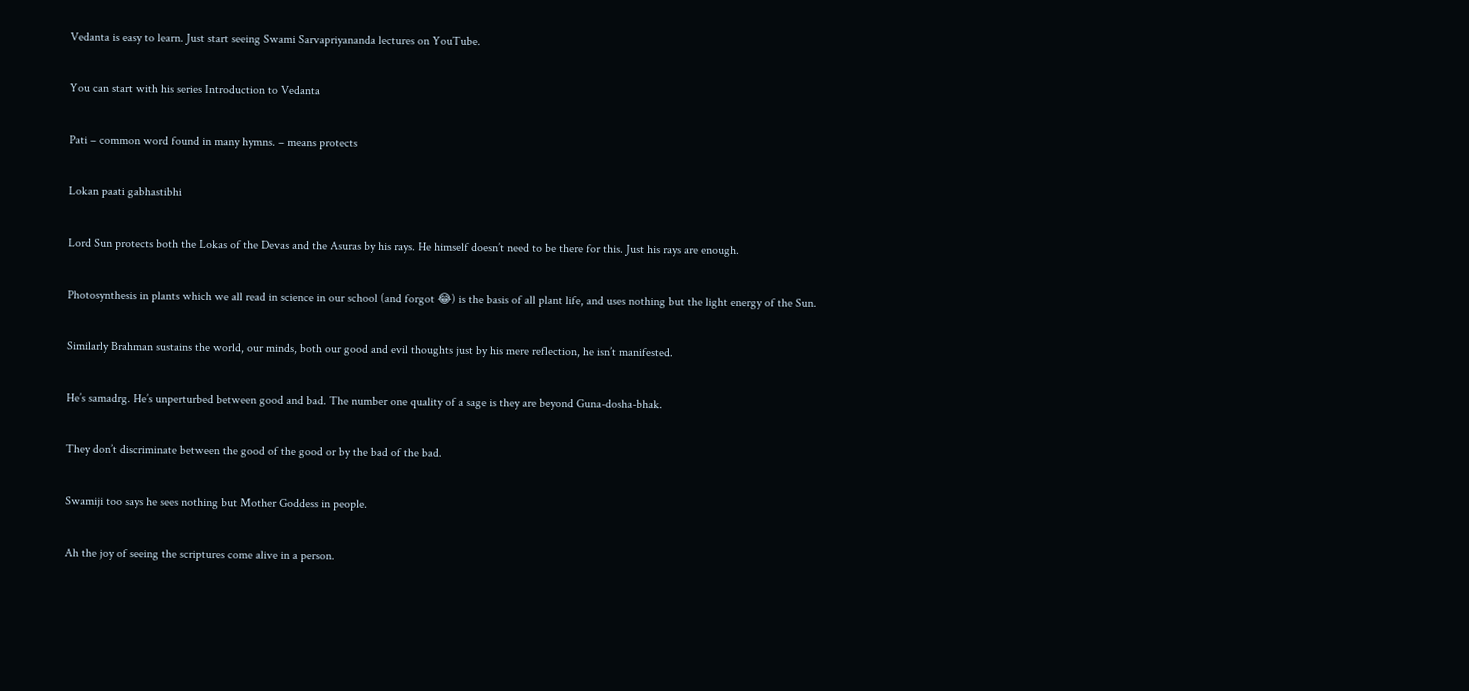Vedanta is easy to learn. Just start seeing Swami Sarvapriyananda lectures on YouTube.

You can start with his series Introduction to Vedanta

Pati – common word found in many hymns. – means protects

Lokan paati gabhastibhi

Lord Sun protects both the Lokas of the Devas and the Asuras by his rays. He himself doesn’t need to be there for this. Just his rays are enough.

Photosynthesis in plants which we all read in science in our school (and forgot 😂) is the basis of all plant life, and uses nothing but the light energy of the Sun.

Similarly Brahman sustains the world, our minds, both our good and evil thoughts just by his mere reflection, he isn’t manifested.

He’s samadrg. He’s unperturbed between good and bad. The number one quality of a sage is they are beyond Guna-dosha-bhak.

They don’t discriminate between the good of the good or by the bad of the bad.

Swamiji too says he sees nothing but Mother Goddess in people.

Ah the joy of seeing the scriptures come alive in a person.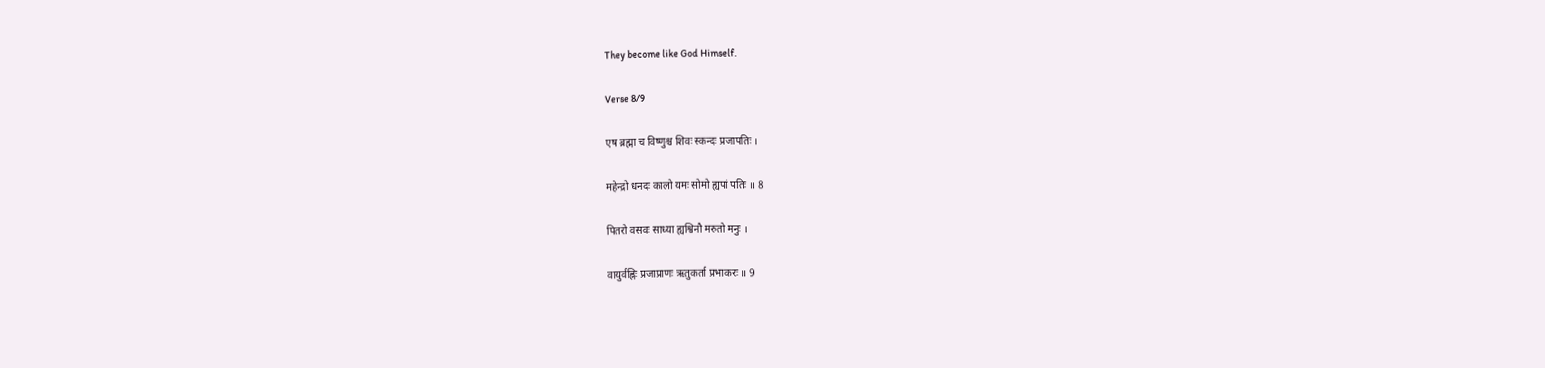They become like God Himself.

Verse 8/9

एष ब्रह्मा च विष्णुश्च शिवः स्कन्दः प्रजापतिः ।

महेन्द्रो धनदः कालो यमः सोमो ह्यपां पतिः ॥ 8

पितरो वसवः साध्या ह्यश्विनौ मरुतो मनुः ।

वायुर्वह्निः प्रजाप्राणः ऋतुकर्ता प्रभाकरः ॥ 9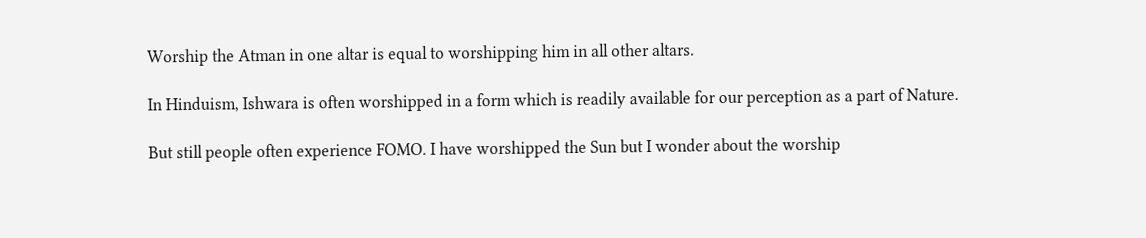Worship the Atman in one altar is equal to worshipping him in all other altars.

In Hinduism, Ishwara is often worshipped in a form which is readily available for our perception as a part of Nature.

But still people often experience FOMO. I have worshipped the Sun but I wonder about the worship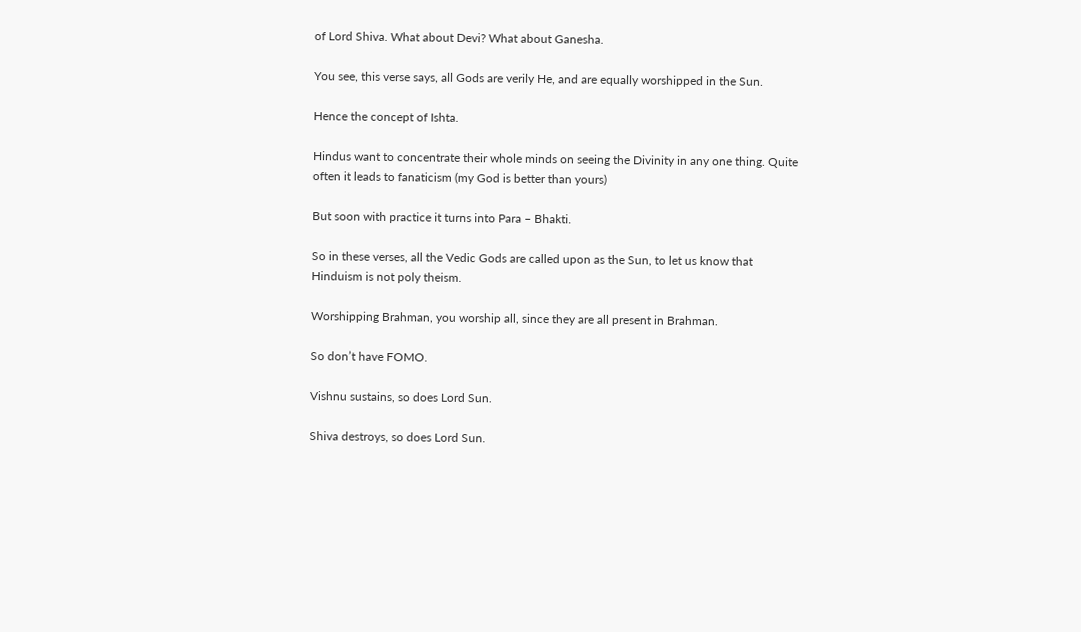of Lord Shiva. What about Devi? What about Ganesha.

You see, this verse says, all Gods are verily He, and are equally worshipped in the Sun.

Hence the concept of Ishta.

Hindus want to concentrate their whole minds on seeing the Divinity in any one thing. Quite often it leads to fanaticism (my God is better than yours)

But soon with practice it turns into Para – Bhakti.

So in these verses, all the Vedic Gods are called upon as the Sun, to let us know that Hinduism is not poly theism.

Worshipping Brahman, you worship all, since they are all present in Brahman.

So don’t have FOMO.

Vishnu sustains, so does Lord Sun.

Shiva destroys, so does Lord Sun.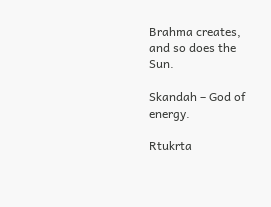Brahma creates, and so does the Sun.

Skandah – God of energy.

Rtukrta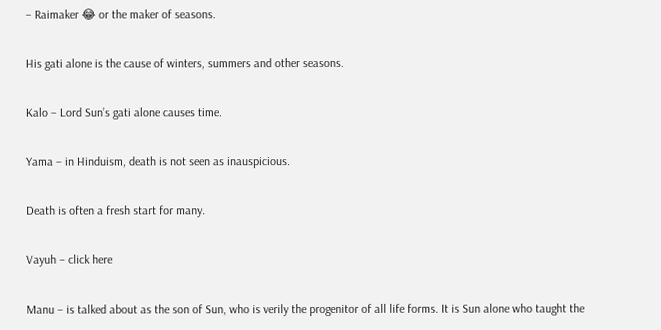– Raimaker 😂 or the maker of seasons.

His gati alone is the cause of winters, summers and other seasons.

Kalo – Lord Sun’s gati alone causes time.

Yama – in Hinduism, death is not seen as inauspicious.

Death is often a fresh start for many.

Vayuh – click here

Manu – is talked about as the son of Sun, who is verily the progenitor of all life forms. It is Sun alone who taught the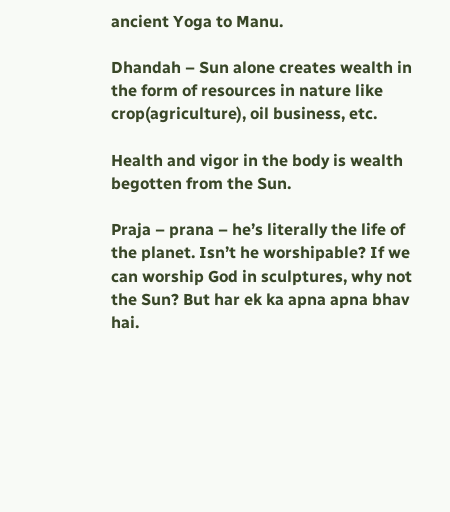ancient Yoga to Manu.

Dhandah – Sun alone creates wealth in the form of resources in nature like crop(agriculture), oil business, etc.

Health and vigor in the body is wealth begotten from the Sun.

Praja – prana – he’s literally the life of the planet. Isn’t he worshipable? If we can worship God in sculptures, why not the Sun? But har ek ka apna apna bhav hai.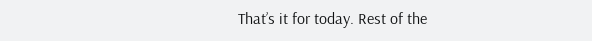That’s it for today. Rest of the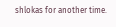shlokas for another time.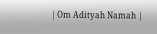| Om Adityah Namah |